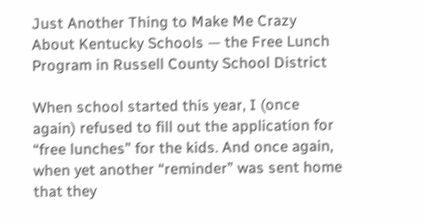Just Another Thing to Make Me Crazy About Kentucky Schools — the Free Lunch Program in Russell County School District

When school started this year, I (once again) refused to fill out the application for “free lunches” for the kids. And once again, when yet another “reminder” was sent home that they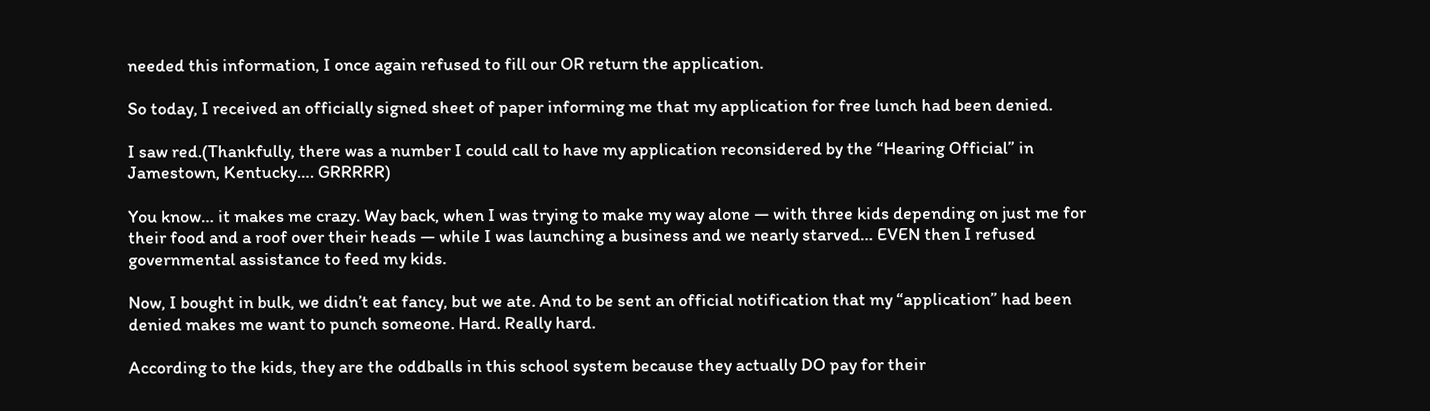needed this information, I once again refused to fill our OR return the application.

So today, I received an officially signed sheet of paper informing me that my application for free lunch had been denied.

I saw red.(Thankfully, there was a number I could call to have my application reconsidered by the “Hearing Official” in Jamestown, Kentucky…. GRRRRR)

You know… it makes me crazy. Way back, when I was trying to make my way alone — with three kids depending on just me for their food and a roof over their heads — while I was launching a business and we nearly starved… EVEN then I refused governmental assistance to feed my kids.

Now, I bought in bulk, we didn’t eat fancy, but we ate. And to be sent an official notification that my “application” had been denied makes me want to punch someone. Hard. Really hard.

According to the kids, they are the oddballs in this school system because they actually DO pay for their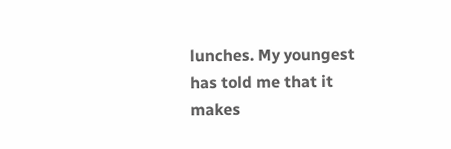lunches. My youngest has told me that it makes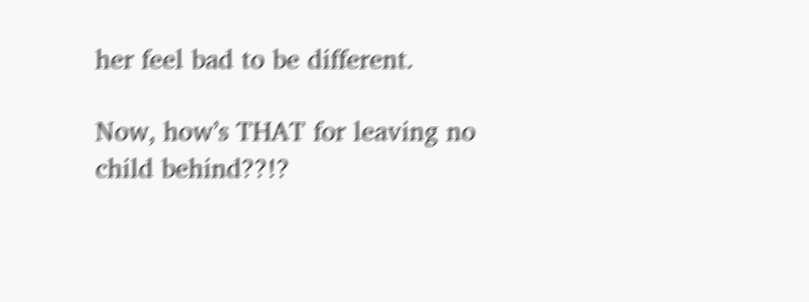her feel bad to be different.

Now, how’s THAT for leaving no child behind??!?